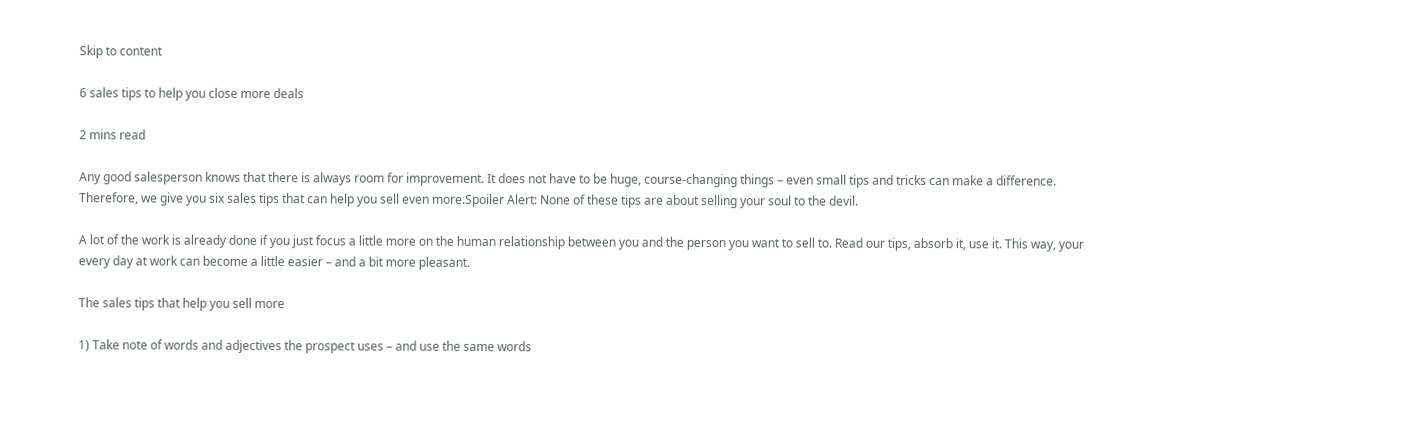Skip to content

6 sales tips to help you close more deals

2 mins read

Any good salesperson knows that there is always room for improvement. It does not have to be huge, course-changing things – even small tips and tricks can make a difference. Therefore, we give you six sales tips that can help you sell even more.Spoiler Alert: None of these tips are about selling your soul to the devil.

A lot of the work is already done if you just focus a little more on the human relationship between you and the person you want to sell to. Read our tips, absorb it, use it. This way, your every day at work can become a little easier – and a bit more pleasant.

The sales tips that help you sell more

1) Take note of words and adjectives the prospect uses – and use the same words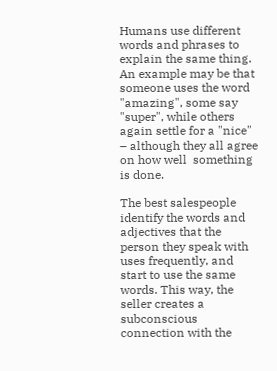Humans use different words and phrases to explain the same thing. An example may be that someone uses the word "amazing", some say "super", while others again settle for a "nice" – although they all agree on how well  something is done.

The best salespeople identify the words and adjectives that the person they speak with uses frequently, and start to use the same words. This way, the seller creates a subconscious connection with the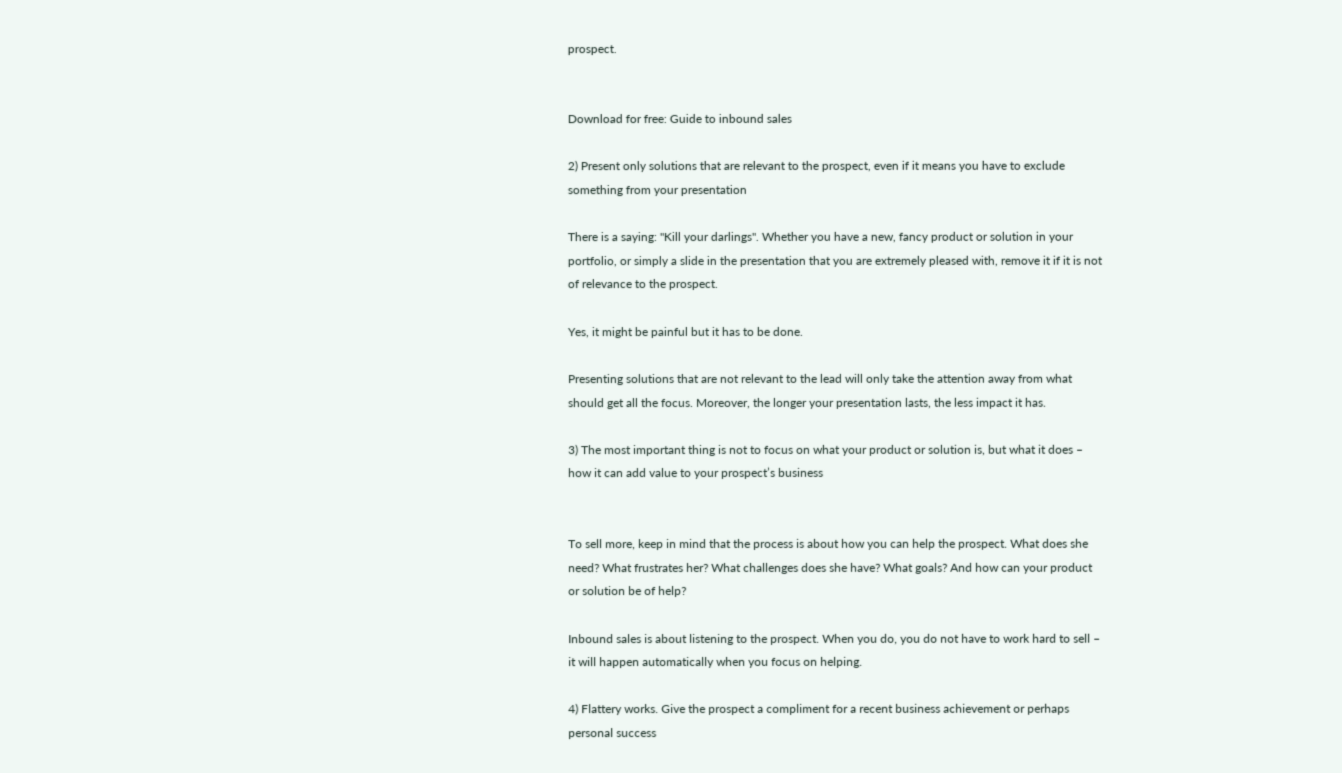prospect.


Download for free: Guide to inbound sales

2) Present only solutions that are relevant to the prospect, even if it means you have to exclude something from your presentation

There is a saying: "Kill your darlings". Whether you have a new, fancy product or solution in your portfolio, or simply a slide in the presentation that you are extremely pleased with, remove it if it is not of relevance to the prospect.

Yes, it might be painful but it has to be done.

Presenting solutions that are not relevant to the lead will only take the attention away from what should get all the focus. Moreover, the longer your presentation lasts, the less impact it has.

3) The most important thing is not to focus on what your product or solution is, but what it does – how it can add value to your prospect’s business


To sell more, keep in mind that the process is about how you can help the prospect. What does she need? What frustrates her? What challenges does she have? What goals? And how can your product or solution be of help?

Inbound sales is about listening to the prospect. When you do, you do not have to work hard to sell – it will happen automatically when you focus on helping.

4) Flattery works. Give the prospect a compliment for a recent business achievement or perhaps personal success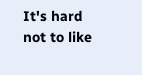It's hard not to like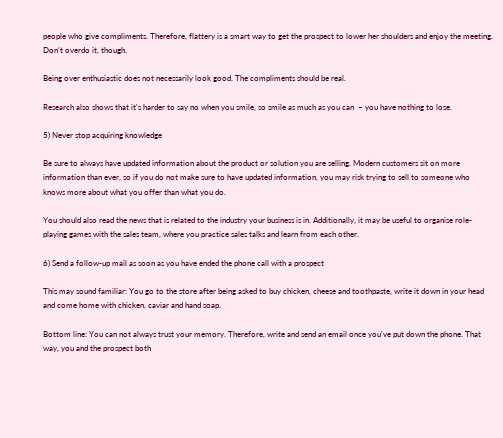people who give compliments. Therefore, flattery is a smart way to get the prospect to lower her shoulders and enjoy the meeting. Don’t overdo it, though.

Being over enthusiastic does not necessarily look good. The compliments should be real.

Research also shows that it's harder to say no when you smile, so smile as much as you can  – you have nothing to lose.

5) Never stop acquiring knowledge

Be sure to always have updated information about the product or solution you are selling. Modern customers sit on more information than ever, so if you do not make sure to have updated information, you may risk trying to sell to someone who knows more about what you offer than what you do.

You should also read the news that is related to the industry your business is in. Additionally, it may be useful to organise role-playing games with the sales team, where you practice sales talks and learn from each other.

6) Send a follow-up mail as soon as you have ended the phone call with a prospect

This may sound familiar: You go to the store after being asked to buy chicken, cheese and toothpaste, write it down in your head and come home with chicken, caviar and hand soap.

Bottom line: You can not always trust your memory. Therefore, write and send an email once you've put down the phone. That way, you and the prospect both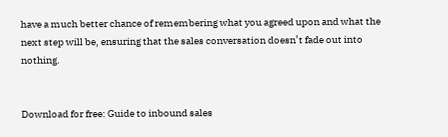have a much better chance of remembering what you agreed upon and what the next step will be, ensuring that the sales conversation doesn’t fade out into nothing.


Download for free: Guide to inbound sales